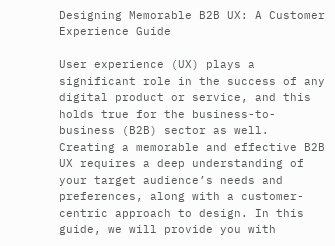Designing Memorable B2B UX: A Customer Experience Guide

User experience (UX) plays a significant role in the success of any digital product or service, and this holds true for the business-to-business (B2B) sector as well. Creating a memorable and effective B2B UX requires a deep understanding of your target audience’s needs and preferences, along with a customer-centric approach to design. In this guide, we will provide you with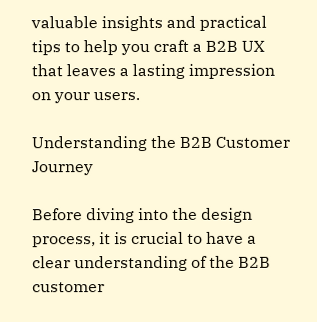valuable insights and practical tips to help you craft a B2B UX that leaves a lasting impression on your users.

Understanding the B2B Customer Journey

Before diving into the design process, it is crucial to have a clear understanding of the B2B customer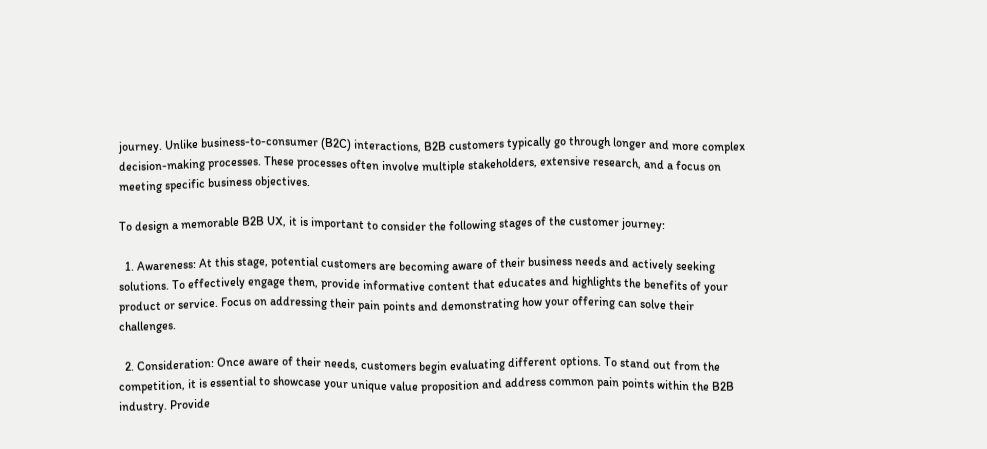journey. Unlike business-to-consumer (B2C) interactions, B2B customers typically go through longer and more complex decision-making processes. These processes often involve multiple stakeholders, extensive research, and a focus on meeting specific business objectives.

To design a memorable B2B UX, it is important to consider the following stages of the customer journey:

  1. Awareness: At this stage, potential customers are becoming aware of their business needs and actively seeking solutions. To effectively engage them, provide informative content that educates and highlights the benefits of your product or service. Focus on addressing their pain points and demonstrating how your offering can solve their challenges.

  2. Consideration: Once aware of their needs, customers begin evaluating different options. To stand out from the competition, it is essential to showcase your unique value proposition and address common pain points within the B2B industry. Provide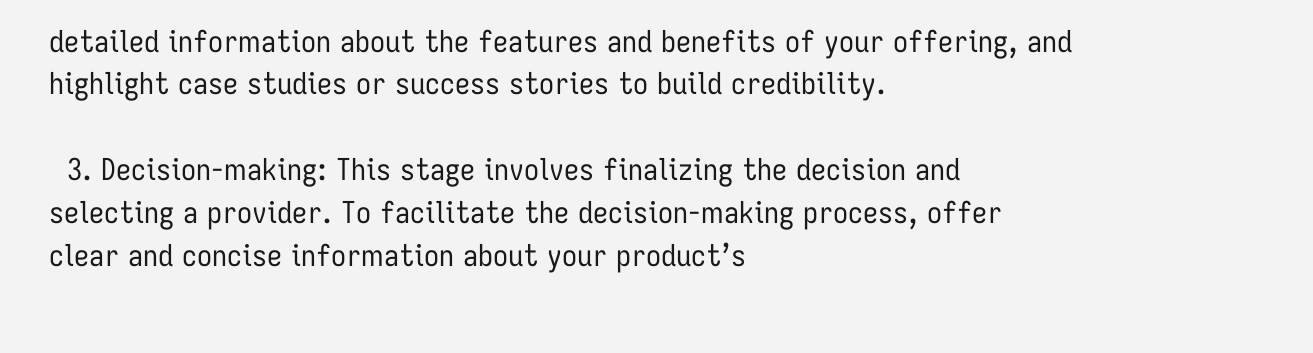detailed information about the features and benefits of your offering, and highlight case studies or success stories to build credibility.

  3. Decision-making: This stage involves finalizing the decision and selecting a provider. To facilitate the decision-making process, offer clear and concise information about your product’s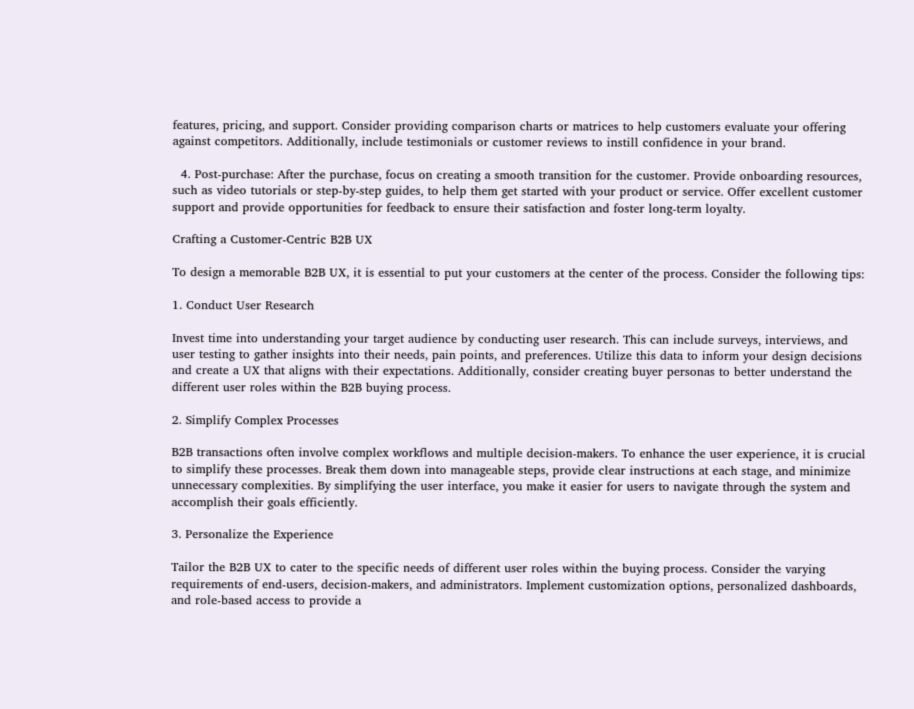features, pricing, and support. Consider providing comparison charts or matrices to help customers evaluate your offering against competitors. Additionally, include testimonials or customer reviews to instill confidence in your brand.

  4. Post-purchase: After the purchase, focus on creating a smooth transition for the customer. Provide onboarding resources, such as video tutorials or step-by-step guides, to help them get started with your product or service. Offer excellent customer support and provide opportunities for feedback to ensure their satisfaction and foster long-term loyalty.

Crafting a Customer-Centric B2B UX

To design a memorable B2B UX, it is essential to put your customers at the center of the process. Consider the following tips:

1. Conduct User Research

Invest time into understanding your target audience by conducting user research. This can include surveys, interviews, and user testing to gather insights into their needs, pain points, and preferences. Utilize this data to inform your design decisions and create a UX that aligns with their expectations. Additionally, consider creating buyer personas to better understand the different user roles within the B2B buying process.

2. Simplify Complex Processes

B2B transactions often involve complex workflows and multiple decision-makers. To enhance the user experience, it is crucial to simplify these processes. Break them down into manageable steps, provide clear instructions at each stage, and minimize unnecessary complexities. By simplifying the user interface, you make it easier for users to navigate through the system and accomplish their goals efficiently.

3. Personalize the Experience

Tailor the B2B UX to cater to the specific needs of different user roles within the buying process. Consider the varying requirements of end-users, decision-makers, and administrators. Implement customization options, personalized dashboards, and role-based access to provide a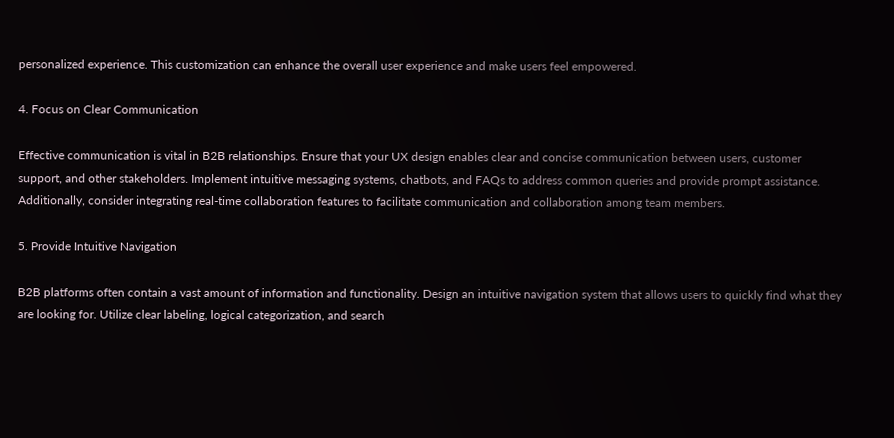personalized experience. This customization can enhance the overall user experience and make users feel empowered.

4. Focus on Clear Communication

Effective communication is vital in B2B relationships. Ensure that your UX design enables clear and concise communication between users, customer support, and other stakeholders. Implement intuitive messaging systems, chatbots, and FAQs to address common queries and provide prompt assistance. Additionally, consider integrating real-time collaboration features to facilitate communication and collaboration among team members.

5. Provide Intuitive Navigation

B2B platforms often contain a vast amount of information and functionality. Design an intuitive navigation system that allows users to quickly find what they are looking for. Utilize clear labeling, logical categorization, and search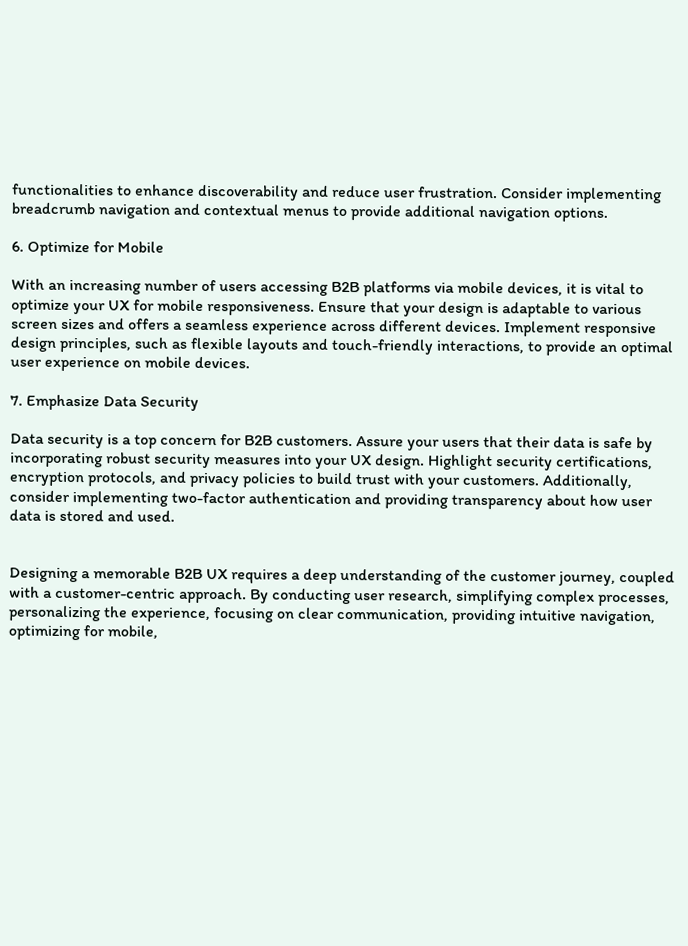functionalities to enhance discoverability and reduce user frustration. Consider implementing breadcrumb navigation and contextual menus to provide additional navigation options.

6. Optimize for Mobile

With an increasing number of users accessing B2B platforms via mobile devices, it is vital to optimize your UX for mobile responsiveness. Ensure that your design is adaptable to various screen sizes and offers a seamless experience across different devices. Implement responsive design principles, such as flexible layouts and touch-friendly interactions, to provide an optimal user experience on mobile devices.

7. Emphasize Data Security

Data security is a top concern for B2B customers. Assure your users that their data is safe by incorporating robust security measures into your UX design. Highlight security certifications, encryption protocols, and privacy policies to build trust with your customers. Additionally, consider implementing two-factor authentication and providing transparency about how user data is stored and used.


Designing a memorable B2B UX requires a deep understanding of the customer journey, coupled with a customer-centric approach. By conducting user research, simplifying complex processes, personalizing the experience, focusing on clear communication, providing intuitive navigation, optimizing for mobile,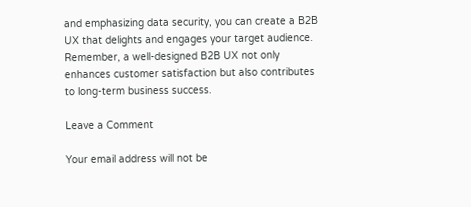and emphasizing data security, you can create a B2B UX that delights and engages your target audience. Remember, a well-designed B2B UX not only enhances customer satisfaction but also contributes to long-term business success.

Leave a Comment

Your email address will not be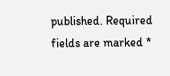published. Required fields are marked *